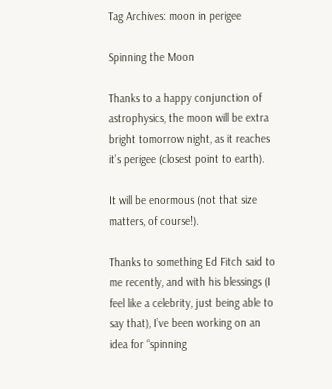Tag Archives: moon in perigee

Spinning the Moon

Thanks to a happy conjunction of astrophysics, the moon will be extra bright tomorrow night, as it reaches it’s perigee (closest point to earth).

It will be enormous (not that size matters, of course!).

Thanks to something Ed Fitch said to me recently, and with his blessings (I feel like a celebrity, just being able to say that), I’ve been working on an idea for “spinning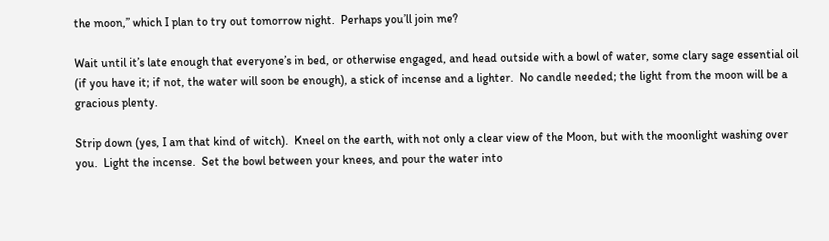the moon,” which I plan to try out tomorrow night.  Perhaps you’ll join me?

Wait until it’s late enough that everyone’s in bed, or otherwise engaged, and head outside with a bowl of water, some clary sage essential oil (if you have it; if not, the water will soon be enough), a stick of incense and a lighter.  No candle needed; the light from the moon will be a gracious plenty.

Strip down (yes, I am that kind of witch).  Kneel on the earth, with not only a clear view of the Moon, but with the moonlight washing over you.  Light the incense.  Set the bowl between your knees, and pour the water into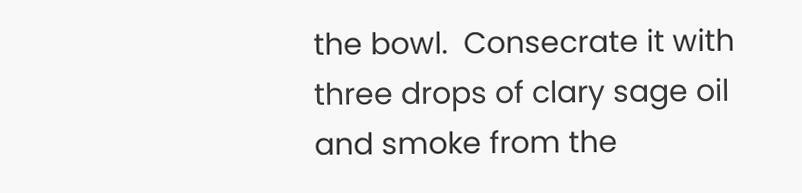the bowl.  Consecrate it with three drops of clary sage oil and smoke from the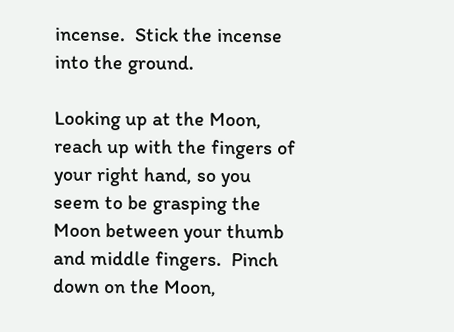incense.  Stick the incense into the ground.

Looking up at the Moon, reach up with the fingers of your right hand, so you seem to be grasping the Moon between your thumb and middle fingers.  Pinch down on the Moon,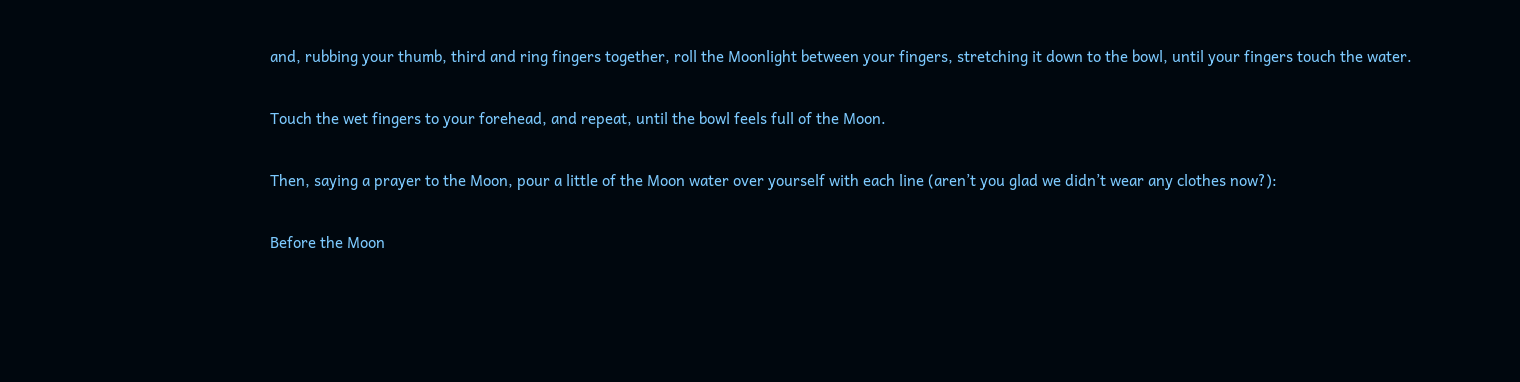and, rubbing your thumb, third and ring fingers together, roll the Moonlight between your fingers, stretching it down to the bowl, until your fingers touch the water.

Touch the wet fingers to your forehead, and repeat, until the bowl feels full of the Moon.

Then, saying a prayer to the Moon, pour a little of the Moon water over yourself with each line (aren’t you glad we didn’t wear any clothes now?):

Before the Moon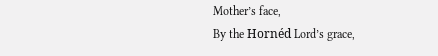Mother’s face,
By the Hornéd Lord’s grace,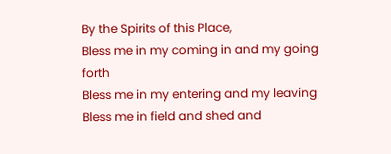By the Spirits of this Place,
Bless me in my coming in and my going forth
Bless me in my entering and my leaving
Bless me in field and shed and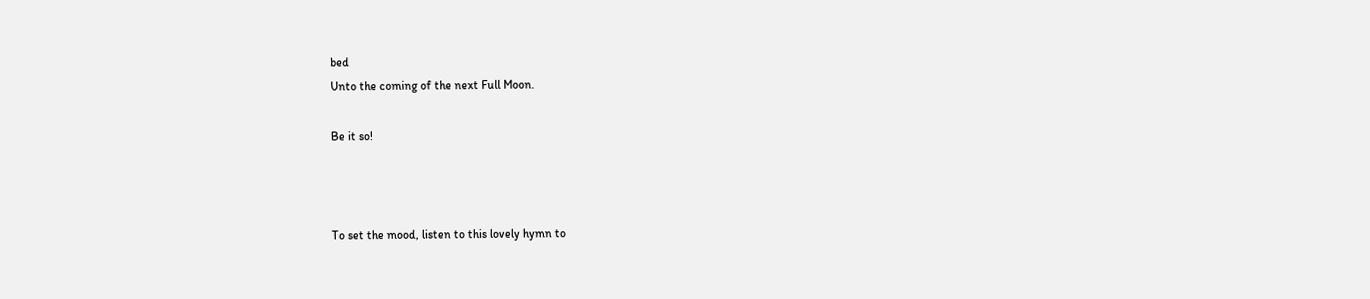bed
Unto the coming of the next Full Moon.

Be it so!



To set the mood, listen to this lovely hymn to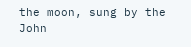the moon, sung by the John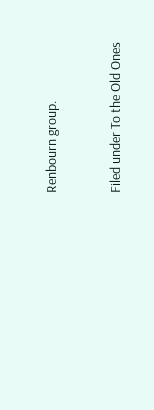Renbourn group.


Filed under To the Old Ones